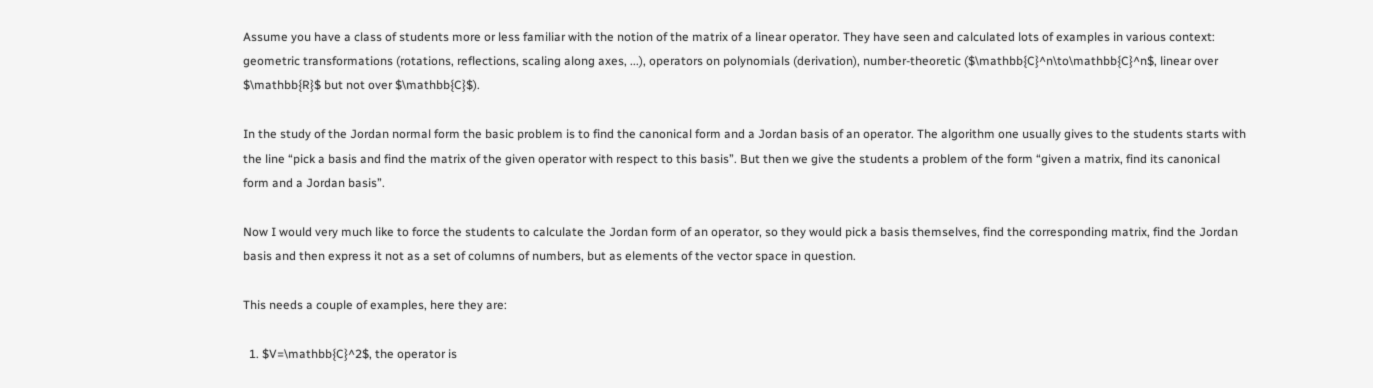Assume you have a class of students more or less familiar with the notion of the matrix of a linear operator. They have seen and calculated lots of examples in various context: geometric transformations (rotations, reflections, scaling along axes, ...), operators on polynomials (derivation), number-theoretic ($\mathbb{C}^n\to\mathbb{C}^n$, linear over $\mathbb{R}$ but not over $\mathbb{C}$).

In the study of the Jordan normal form the basic problem is to find the canonical form and a Jordan basis of an operator. The algorithm one usually gives to the students starts with the line “pick a basis and find the matrix of the given operator with respect to this basis”. But then we give the students a problem of the form “given a matrix, find its canonical form and a Jordan basis”.

Now I would very much like to force the students to calculate the Jordan form of an operator, so they would pick a basis themselves, find the corresponding matrix, find the Jordan basis and then express it not as a set of columns of numbers, but as elements of the vector space in question.

This needs a couple of examples, here they are:

  1. $V=\mathbb{C}^2$, the operator is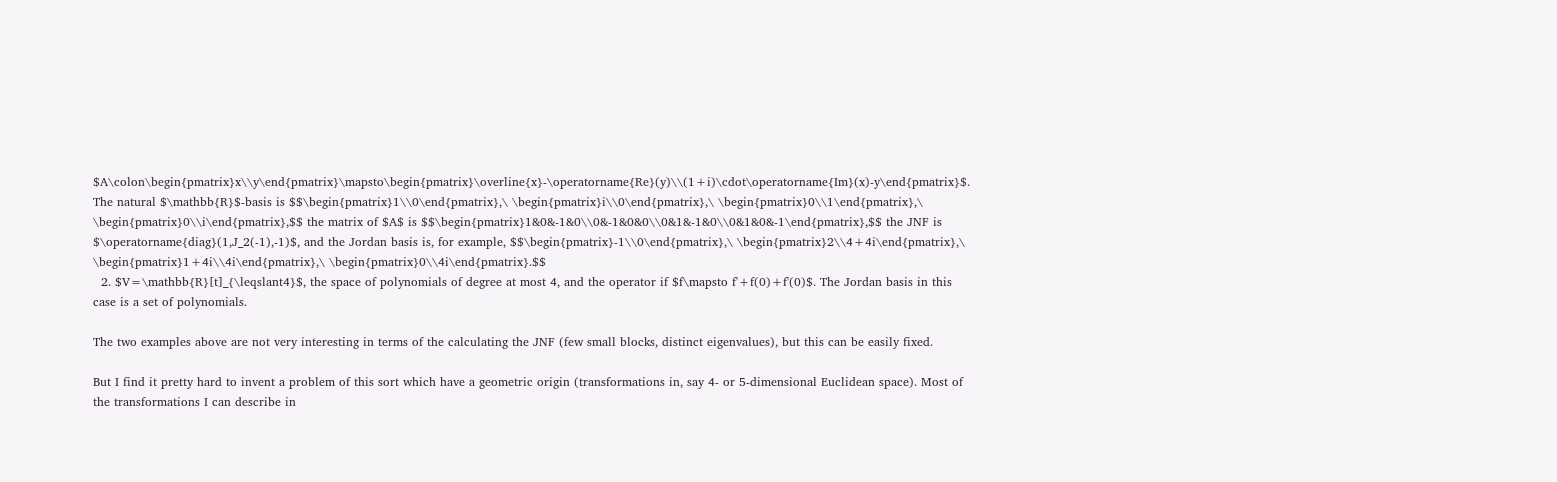$A\colon\begin{pmatrix}x\\y\end{pmatrix}\mapsto\begin{pmatrix}\overline{x}-\operatorname{Re}(y)\\(1+i)\cdot\operatorname{Im}(x)-y\end{pmatrix}$. The natural $\mathbb{R}$-basis is $$\begin{pmatrix}1\\0\end{pmatrix},\ \begin{pmatrix}i\\0\end{pmatrix},\ \begin{pmatrix}0\\1\end{pmatrix},\ \begin{pmatrix}0\\i\end{pmatrix},$$ the matrix of $A$ is $$\begin{pmatrix}1&0&-1&0\\0&-1&0&0\\0&1&-1&0\\0&1&0&-1\end{pmatrix},$$ the JNF is $\operatorname{diag}(1,J_2(-1),-1)$, and the Jordan basis is, for example, $$\begin{pmatrix}-1\\0\end{pmatrix},\ \begin{pmatrix}2\\4+4i\end{pmatrix},\ \begin{pmatrix}1+4i\\4i\end{pmatrix},\ \begin{pmatrix}0\\4i\end{pmatrix}.$$
  2. $V=\mathbb{R}[t]_{\leqslant4}$, the space of polynomials of degree at most 4, and the operator if $f\mapsto f'+f(0)+f'(0)$. The Jordan basis in this case is a set of polynomials.

The two examples above are not very interesting in terms of the calculating the JNF (few small blocks, distinct eigenvalues), but this can be easily fixed.

But I find it pretty hard to invent a problem of this sort which have a geometric origin (transformations in, say 4- or 5-dimensional Euclidean space). Most of the transformations I can describe in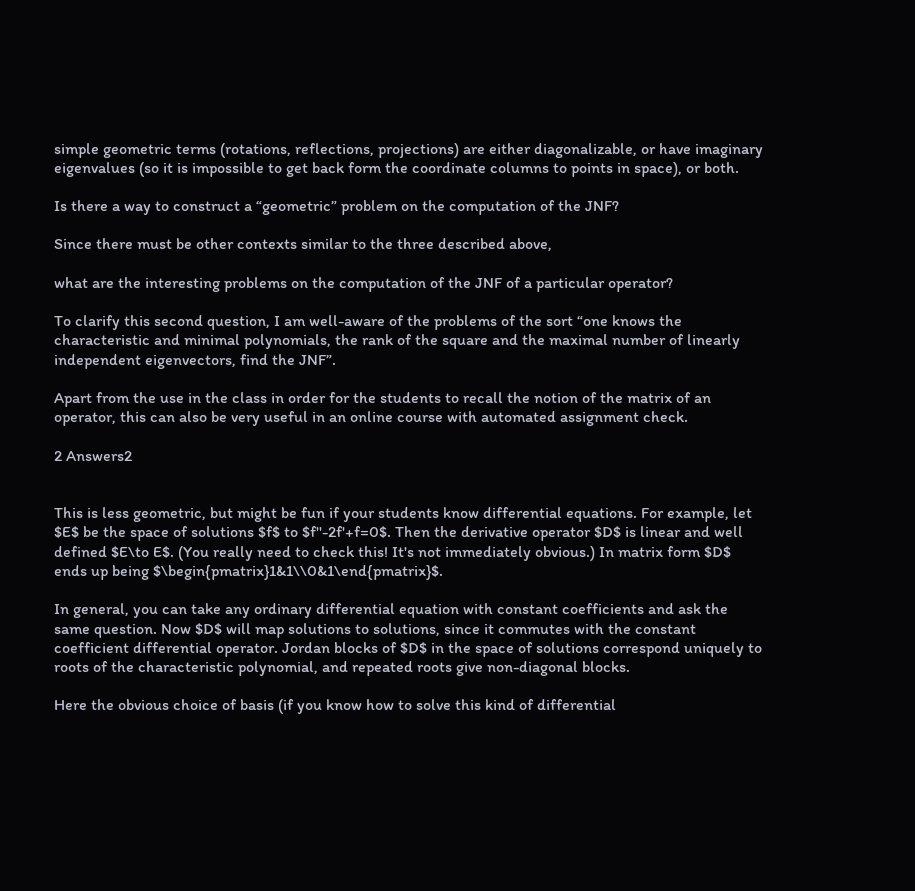simple geometric terms (rotations, reflections, projections) are either diagonalizable, or have imaginary eigenvalues (so it is impossible to get back form the coordinate columns to points in space), or both.

Is there a way to construct a “geometric” problem on the computation of the JNF?

Since there must be other contexts similar to the three described above,

what are the interesting problems on the computation of the JNF of a particular operator?

To clarify this second question, I am well-aware of the problems of the sort “one knows the characteristic and minimal polynomials, the rank of the square and the maximal number of linearly independent eigenvectors, find the JNF”.

Apart from the use in the class in order for the students to recall the notion of the matrix of an operator, this can also be very useful in an online course with automated assignment check.

2 Answers2


This is less geometric, but might be fun if your students know differential equations. For example, let $E$ be the space of solutions $f$ to $f''-2f'+f=0$. Then the derivative operator $D$ is linear and well defined $E\to E$. (You really need to check this! It's not immediately obvious.) In matrix form $D$ ends up being $\begin{pmatrix}1&1\\0&1\end{pmatrix}$.

In general, you can take any ordinary differential equation with constant coefficients and ask the same question. Now $D$ will map solutions to solutions, since it commutes with the constant coefficient differential operator. Jordan blocks of $D$ in the space of solutions correspond uniquely to roots of the characteristic polynomial, and repeated roots give non-diagonal blocks.

Here the obvious choice of basis (if you know how to solve this kind of differential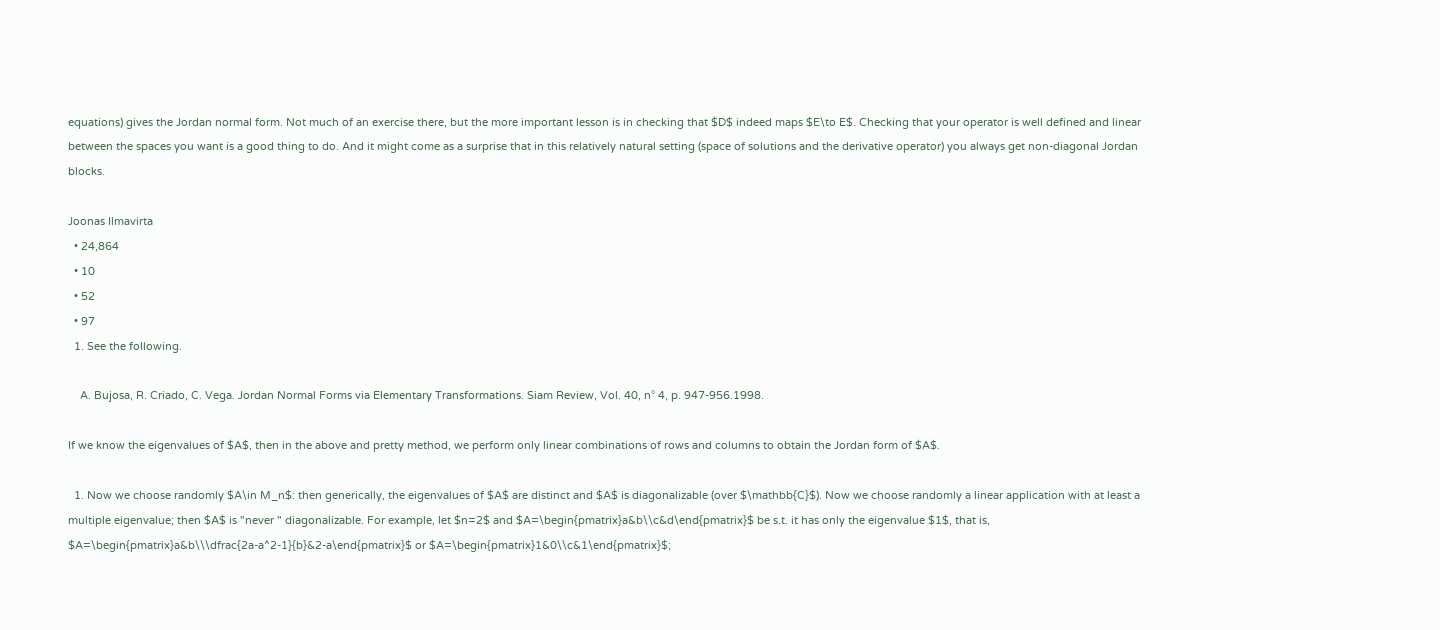equations) gives the Jordan normal form. Not much of an exercise there, but the more important lesson is in checking that $D$ indeed maps $E\to E$. Checking that your operator is well defined and linear between the spaces you want is a good thing to do. And it might come as a surprise that in this relatively natural setting (space of solutions and the derivative operator) you always get non-diagonal Jordan blocks.

Joonas Ilmavirta
  • 24,864
  • 10
  • 52
  • 97
  1. See the following.

    A. Bujosa, R. Criado, C. Vega. Jordan Normal Forms via Elementary Transformations. Siam Review, Vol. 40, n° 4, p. 947-956.1998.

If we know the eigenvalues of $A$, then in the above and pretty method, we perform only linear combinations of rows and columns to obtain the Jordan form of $A$.

  1. Now we choose randomly $A\in M_n$: then generically, the eigenvalues of $A$ are distinct and $A$ is diagonalizable (over $\mathbb{C}$). Now we choose randomly a linear application with at least a multiple eigenvalue; then $A$ is "never " diagonalizable. For example, let $n=2$ and $A=\begin{pmatrix}a&b\\c&d\end{pmatrix}$ be s.t. it has only the eigenvalue $1$, that is, $A=\begin{pmatrix}a&b\\\dfrac{2a-a^2-1}{b}&2-a\end{pmatrix}$ or $A=\begin{pmatrix}1&0\\c&1\end{pmatrix}$;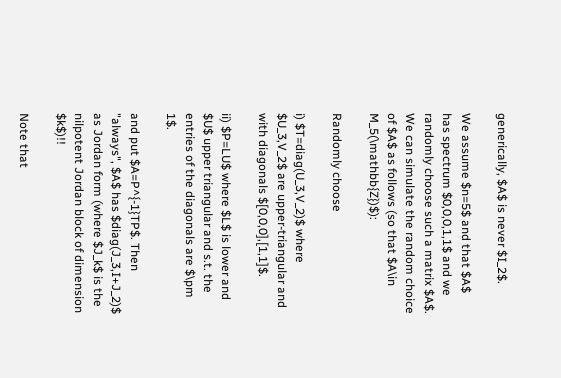generically, $A$ is never $I_2$.

We assume $n=5$ and that $A$ has spectrum $0,0,0,1,1$ and we randomly choose such a matrix $A$. We can simulate the random choice of $A$ as follows (so that $A\in M_5(\mathbb{Z})$):

Randomly choose

i) $T=diag(U_3,V_2)$ where $U_3,V_2$ are upper-triangular and with diagonals $[0,0,0],[1,1]$.

ii) $P=LU$ where $L$ is lower and $U$ upper triangular and s.t. the entries of the diagonals are $\pm 1$.

and put $A=P^{-1}TP$. Then "always", $A$ has $diag(J_3,I+J_2)$ as Jordan form (where $J_k$ is the nilpotent Jordan block of dimension $k$)!!

Note that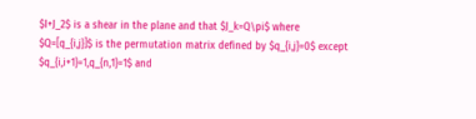$I+J_2$ is a shear in the plane and that $J_k=Q\pi$ where $Q=[q_{i,j}]$ is the permutation matrix defined by $q_{i,j}=0$ except $q_{i,i+1}=1,q_{n,1}=1$ and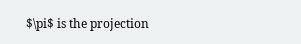$\pi$ is the projection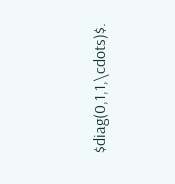$diag(0,1,1,\cdots)$.